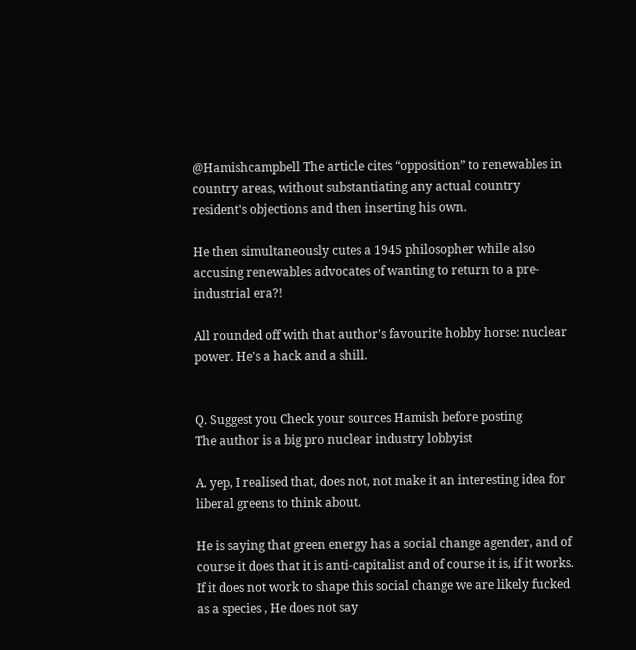@Hamishcampbell The article cites “opposition” to renewables in country areas, without substantiating any actual country resident's objections and then inserting his own.

He then simultaneously cutes a 1945 philosopher while also accusing renewables advocates of wanting to return to a pre-industrial era?!

All rounded off with that author's favourite hobby horse: nuclear power. He's a hack and a shill.


Q. Suggest you Check your sources Hamish before posting
The author is a big pro nuclear industry lobbyist

A. yep, I realised that, does not, not make it an interesting idea for liberal greens to think about.

He is saying that green energy has a social change agender, and of course it does that it is anti-capitalist and of course it is, if it works. If it does not work to shape this social change we are likely fucked as a species , He does not say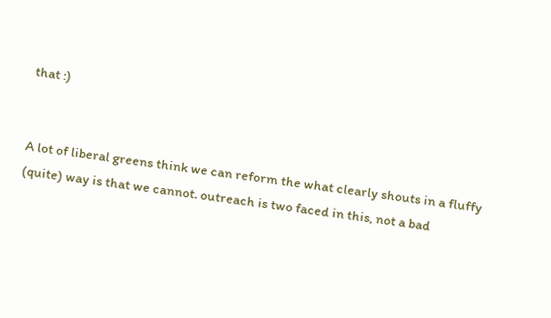that :)


A lot of liberal greens think we can reform the what clearly shouts in a fluffy (quite) way is that we cannot. outreach is two faced in this, not a bad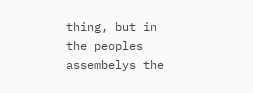thing, but in the peoples assembelys the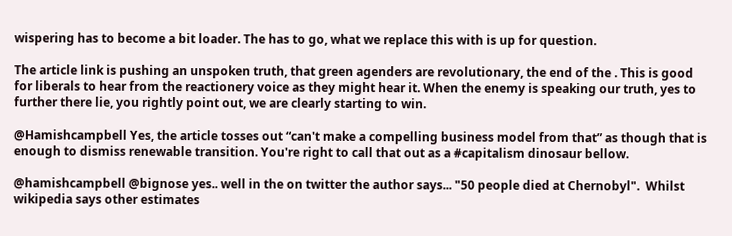wispering has to become a bit loader. The has to go, what we replace this with is up for question.

The article link is pushing an unspoken truth, that green agenders are revolutionary, the end of the . This is good for liberals to hear from the reactionery voice as they might hear it. When the enemy is speaking our truth, yes to further there lie, you rightly point out, we are clearly starting to win.

@Hamishcampbell Yes, the article tosses out “can't make a compelling business model from that” as though that is enough to dismiss renewable transition. You're right to call that out as a #capitalism dinosaur bellow.

@hamishcampbell @bignose yes.. well in the on twitter the author says... "50 people died at Chernobyl".  Whilst wikipedia says other estimates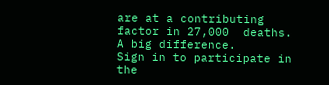are at a contributing factor in 27,000  deaths.  A big difference.
Sign in to participate in the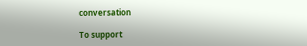conversation

To support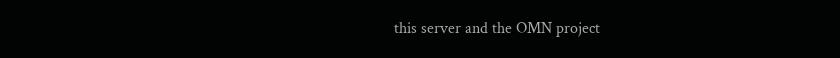this server and the OMN project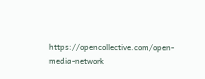https://opencollective.com/open-media-network